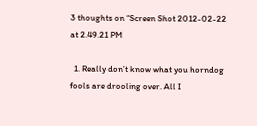3 thoughts on “Screen Shot 2012-02-22 at 2.49.21 PM

  1. Really don’t know what you horndog fools are drooling over. All I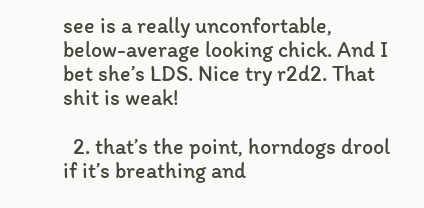see is a really unconfortable, below-average looking chick. And I bet she’s LDS. Nice try r2d2. That shit is weak!

  2. that’s the point, horndogs drool if it’s breathing and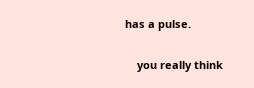has a pulse.

    you really think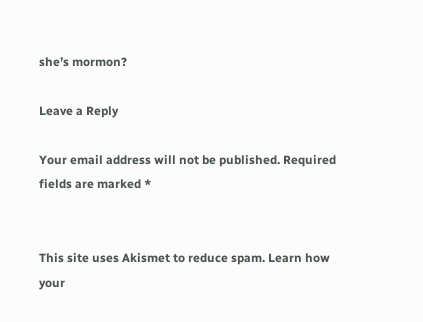she’s mormon?

Leave a Reply

Your email address will not be published. Required fields are marked *


This site uses Akismet to reduce spam. Learn how your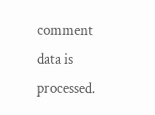comment data is processed.